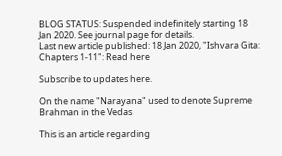BLOG STATUS: Suspended indefinitely starting 18 Jan 2020. See journal page for details.
Last new article published: 18 Jan 2020, "Ishvara Gita: Chapters 1-11": Read here

Subscribe to updates here.

On the name "Narayana" used to denote Supreme Brahman in the Vedas

This is an article regarding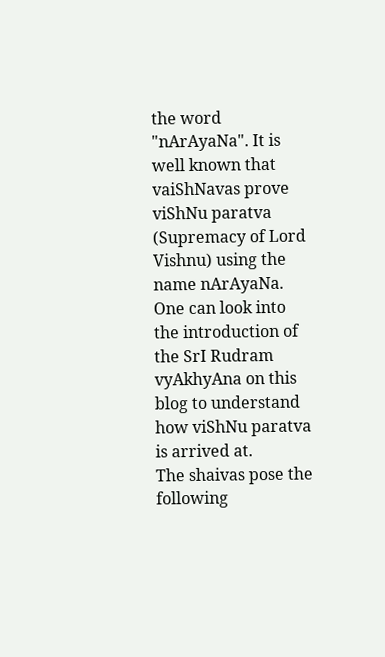the word "nArAyaNa". It is well known that vaiShNavas prove viShNu paratva (Supremacy of Lord Vishnu) using the name nArAyaNa. One can look into the introduction of the SrI Rudram vyAkhyAna on this blog to understand how viShNu paratva is arrived at.
The shaivas pose the following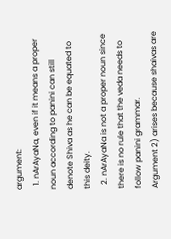argument:
  1. nArAyaNa, even if it means a proper noun according to panini can still denote Shiva as he can be equated to this deity.
  2. nArAyaNa is not a proper noun since there is no rule that the veda needs to follow panini grammar.
Argument 2) arises because shaivas are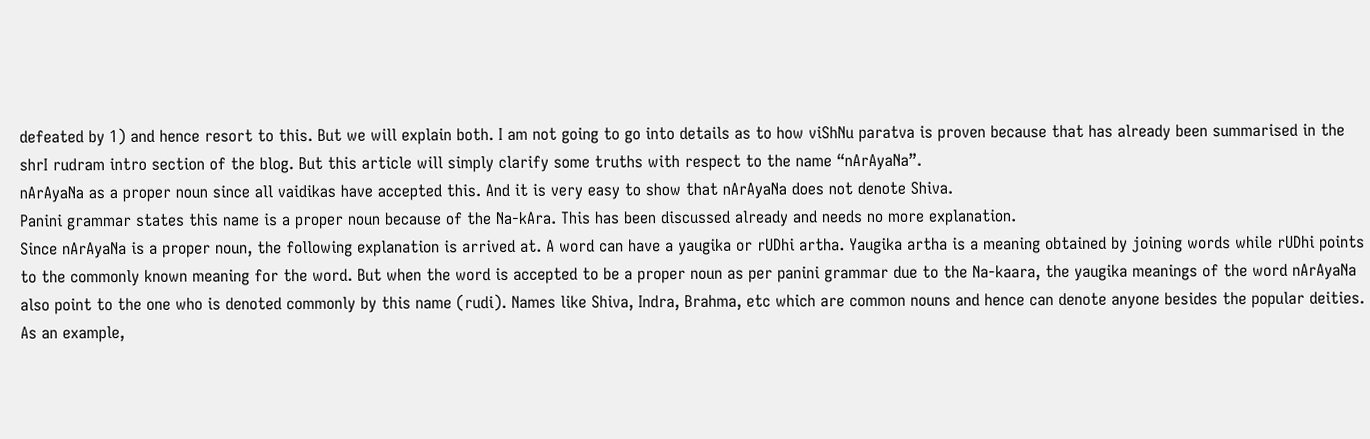defeated by 1) and hence resort to this. But we will explain both. I am not going to go into details as to how viShNu paratva is proven because that has already been summarised in the shrI rudram intro section of the blog. But this article will simply clarify some truths with respect to the name “nArAyaNa”.
nArAyaNa as a proper noun since all vaidikas have accepted this. And it is very easy to show that nArAyaNa does not denote Shiva.
Panini grammar states this name is a proper noun because of the Na-kAra. This has been discussed already and needs no more explanation.
Since nArAyaNa is a proper noun, the following explanation is arrived at. A word can have a yaugika or rUDhi artha. Yaugika artha is a meaning obtained by joining words while rUDhi points to the commonly known meaning for the word. But when the word is accepted to be a proper noun as per panini grammar due to the Na-kaara, the yaugika meanings of the word nArAyaNa also point to the one who is denoted commonly by this name (rudi). Names like Shiva, Indra, Brahma, etc which are common nouns and hence can denote anyone besides the popular deities.
As an example,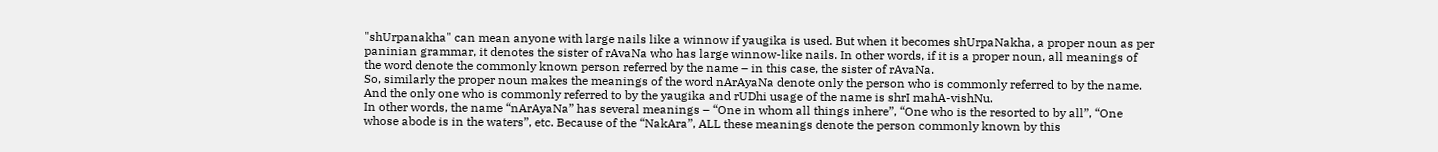"shUrpanakha" can mean anyone with large nails like a winnow if yaugika is used. But when it becomes shUrpaNakha, a proper noun as per paninian grammar, it denotes the sister of rAvaNa who has large winnow-like nails. In other words, if it is a proper noun, all meanings of the word denote the commonly known person referred by the name – in this case, the sister of rAvaNa.
So, similarly the proper noun makes the meanings of the word nArAyaNa denote only the person who is commonly referred to by the name. And the only one who is commonly referred to by the yaugika and rUDhi usage of the name is shrI mahA-vishNu.
In other words, the name “nArAyaNa” has several meanings – “One in whom all things inhere”, “One who is the resorted to by all”, “One whose abode is in the waters”, etc. Because of the “NakAra”, ALL these meanings denote the person commonly known by this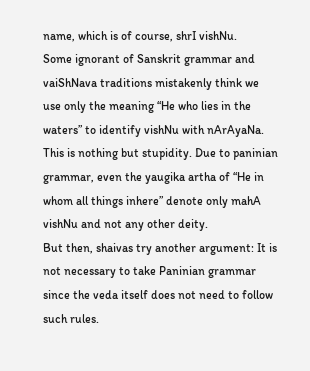name, which is of course, shrI vishNu.
Some ignorant of Sanskrit grammar and vaiShNava traditions mistakenly think we use only the meaning “He who lies in the waters” to identify vishNu with nArAyaNa. This is nothing but stupidity. Due to paninian grammar, even the yaugika artha of “He in whom all things inhere” denote only mahA vishNu and not any other deity.
But then, shaivas try another argument: It is not necessary to take Paninian grammar since the veda itself does not need to follow such rules.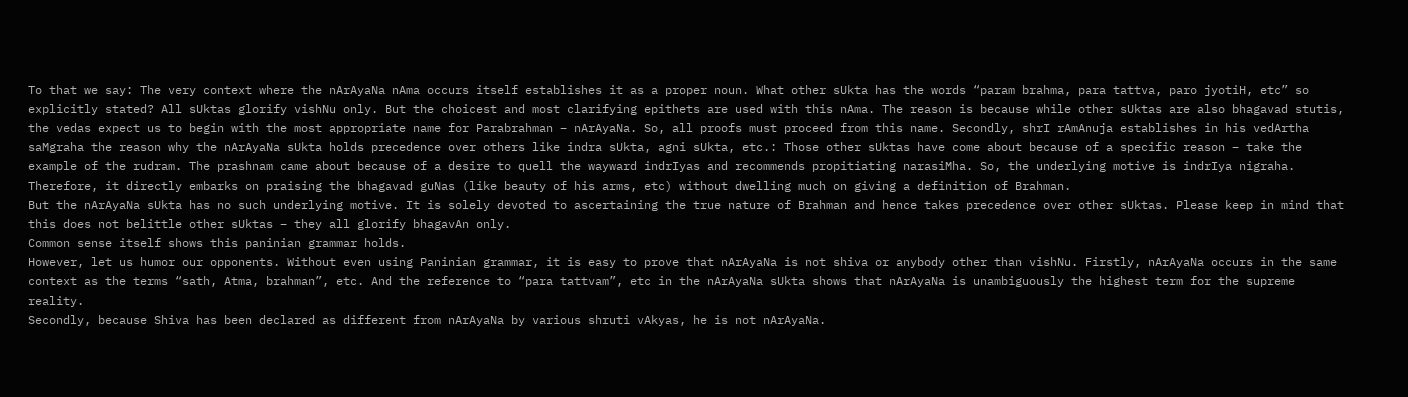To that we say: The very context where the nArAyaNa nAma occurs itself establishes it as a proper noun. What other sUkta has the words “param brahma, para tattva, paro jyotiH, etc” so explicitly stated? All sUktas glorify vishNu only. But the choicest and most clarifying epithets are used with this nAma. The reason is because while other sUktas are also bhagavad stutis, the vedas expect us to begin with the most appropriate name for Parabrahman – nArAyaNa. So, all proofs must proceed from this name. Secondly, shrI rAmAnuja establishes in his vedArtha saMgraha the reason why the nArAyaNa sUkta holds precedence over others like indra sUkta, agni sUkta, etc.: Those other sUktas have come about because of a specific reason – take the example of the rudram. The prashnam came about because of a desire to quell the wayward indrIyas and recommends propitiating narasiMha. So, the underlying motive is indrIya nigraha. Therefore, it directly embarks on praising the bhagavad guNas (like beauty of his arms, etc) without dwelling much on giving a definition of Brahman.
But the nArAyaNa sUkta has no such underlying motive. It is solely devoted to ascertaining the true nature of Brahman and hence takes precedence over other sUktas. Please keep in mind that this does not belittle other sUktas – they all glorify bhagavAn only.
Common sense itself shows this paninian grammar holds.
However, let us humor our opponents. Without even using Paninian grammar, it is easy to prove that nArAyaNa is not shiva or anybody other than vishNu. Firstly, nArAyaNa occurs in the same context as the terms “sath, Atma, brahman”, etc. And the reference to “para tattvam”, etc in the nArAyaNa sUkta shows that nArAyaNa is unambiguously the highest term for the supreme reality.
Secondly, because Shiva has been declared as different from nArAyaNa by various shruti vAkyas, he is not nArAyaNa.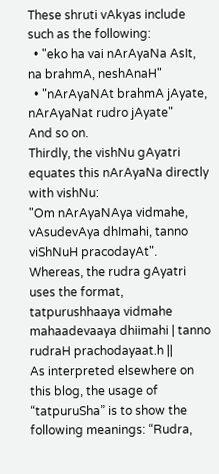These shruti vAkyas include such as the following:
  • "eko ha vai nArAyaNa AsIt, na brahmA, neshAnaH"
  • "nArAyaNAt brahmA jAyate, nArAyaNat rudro jAyate"
And so on.
Thirdly, the vishNu gAyatri equates this nArAyaNa directly with vishNu:
"Om nArAyaNAya vidmahe, vAsudevAya dhImahi, tanno viShNuH pracodayAt".
Whereas, the rudra gAyatri uses the format,
tatpurushhaaya vidmahe mahaadevaaya dhiimahi | tanno rudraH prachodayaat.h ||
As interpreted elsewhere on this blog, the usage of “tatpuruSha” is to show the following meanings: “Rudra,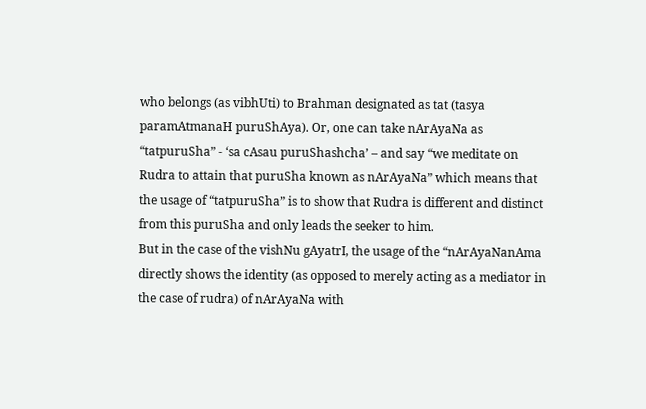who belongs (as vibhUti) to Brahman designated as tat (tasya paramAtmanaH puruShAya). Or, one can take nArAyaNa as “tatpuruSha” - ‘sa cAsau puruShashcha’ – and say “we meditate on Rudra to attain that puruSha known as nArAyaNa” which means that the usage of “tatpuruSha” is to show that Rudra is different and distinct from this puruSha and only leads the seeker to him.
But in the case of the vishNu gAyatrI, the usage of the “nArAyaNanAma directly shows the identity (as opposed to merely acting as a mediator in the case of rudra) of nArAyaNa with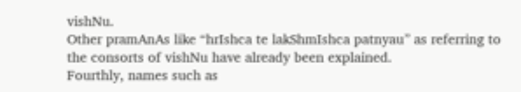vishNu.
Other pramAnAs like “hrIshca te lakShmIshca patnyau” as referring to the consorts of vishNu have already been explained.
Fourthly, names such as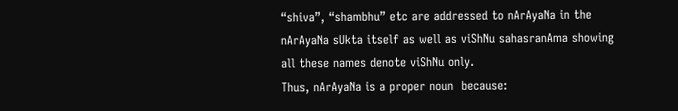“shiva”, “shambhu” etc are addressed to nArAyaNa in the nArAyaNa sUkta itself as well as viShNu sahasranAma showing all these names denote viShNu only.
Thus, nArAyaNa is a proper noun  because: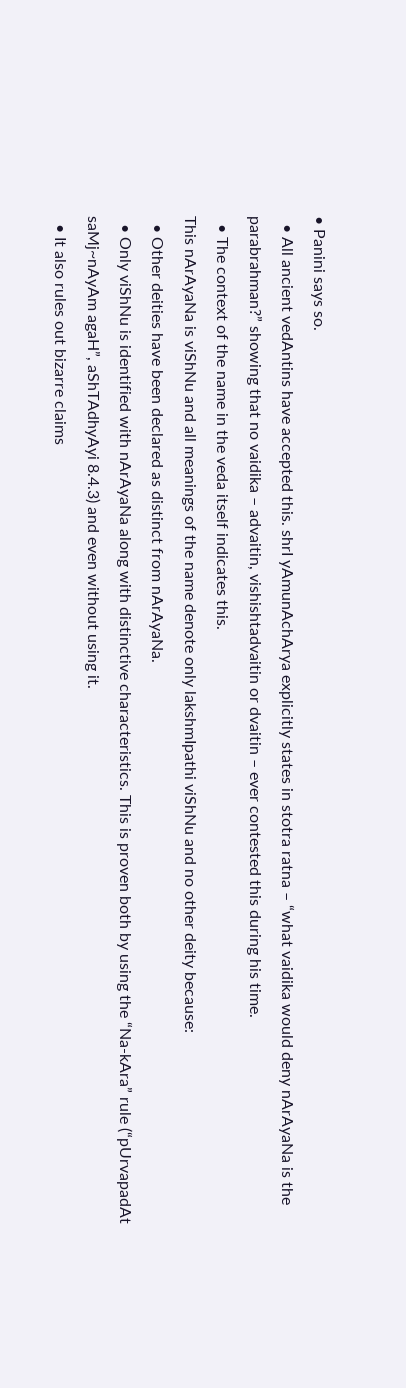• Panini says so.
  • All ancient vedAntins have accepted this. shrI yAmunAchArya explicitly states in stotra ratna – “what vaidika would deny nArAyaNa is the parabrahman?” showing that no vaidika – advaitin, vishishtadvaitin or dvaitin – ever contested this during his time.
  • The context of the name in the veda itself indicates this.
This nArAyaNa is viShNu and all meanings of the name denote only lakshmIpathi viShNu and no other deity because:
  • Other deities have been declared as distinct from nArAyaNa.
  • Only viShNu is identified with nArAyaNa along with distinctive characteristics. This is proven both by using the “Na-kAra” rule (“pUrvapadAt saMj~nAyAm agaH”, aShTAdhyAyi 8.4.3) and even without using it.
  • It also rules out bizarre claims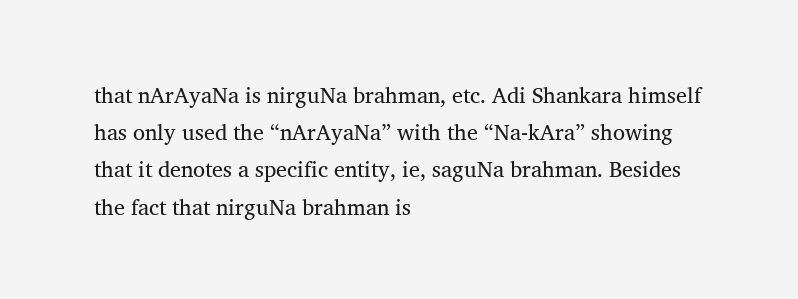that nArAyaNa is nirguNa brahman, etc. Adi Shankara himself has only used the “nArAyaNa” with the “Na-kAra” showing that it denotes a specific entity, ie, saguNa brahman. Besides the fact that nirguNa brahman is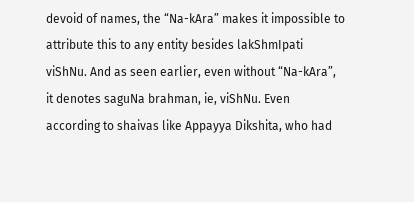devoid of names, the “Na-kAra” makes it impossible to attribute this to any entity besides lakShmIpati viShNu. And as seen earlier, even without “Na-kAra”, it denotes saguNa brahman, ie, viShNu. Even according to shaivas like Appayya Dikshita, who had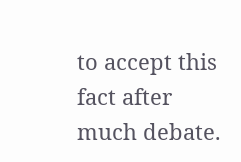to accept this fact after much debate.